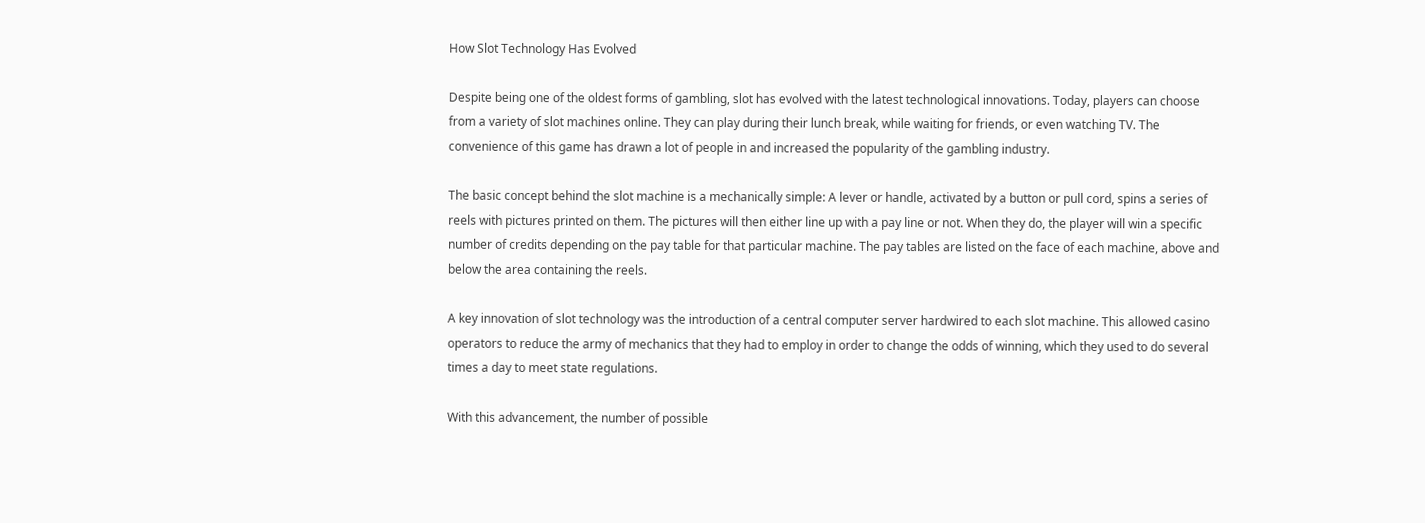How Slot Technology Has Evolved

Despite being one of the oldest forms of gambling, slot has evolved with the latest technological innovations. Today, players can choose from a variety of slot machines online. They can play during their lunch break, while waiting for friends, or even watching TV. The convenience of this game has drawn a lot of people in and increased the popularity of the gambling industry.

The basic concept behind the slot machine is a mechanically simple: A lever or handle, activated by a button or pull cord, spins a series of reels with pictures printed on them. The pictures will then either line up with a pay line or not. When they do, the player will win a specific number of credits depending on the pay table for that particular machine. The pay tables are listed on the face of each machine, above and below the area containing the reels.

A key innovation of slot technology was the introduction of a central computer server hardwired to each slot machine. This allowed casino operators to reduce the army of mechanics that they had to employ in order to change the odds of winning, which they used to do several times a day to meet state regulations.

With this advancement, the number of possible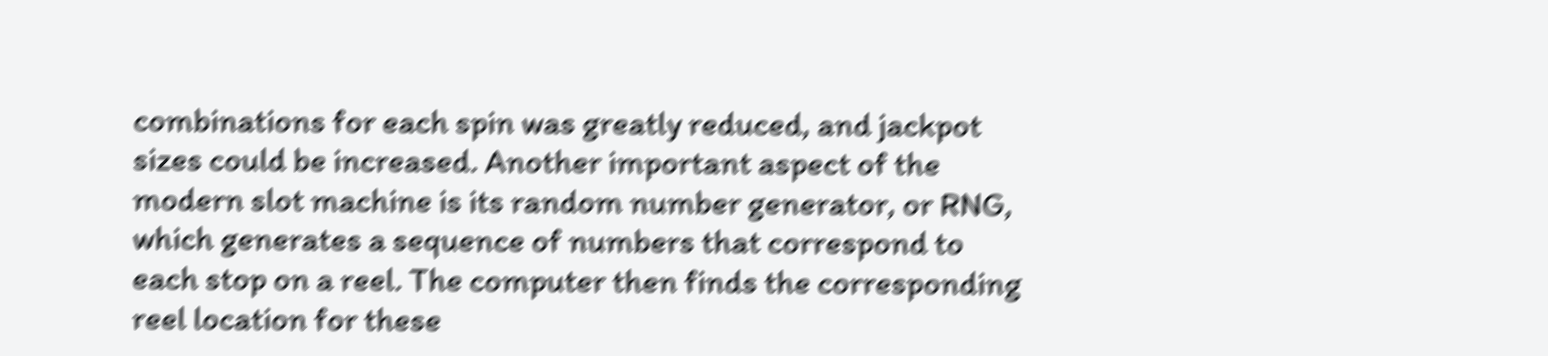combinations for each spin was greatly reduced, and jackpot sizes could be increased. Another important aspect of the modern slot machine is its random number generator, or RNG, which generates a sequence of numbers that correspond to each stop on a reel. The computer then finds the corresponding reel location for these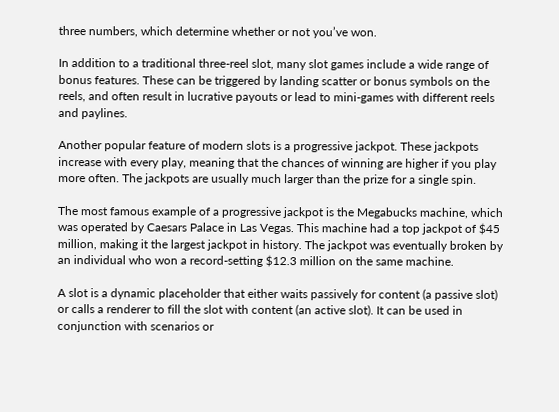three numbers, which determine whether or not you’ve won.

In addition to a traditional three-reel slot, many slot games include a wide range of bonus features. These can be triggered by landing scatter or bonus symbols on the reels, and often result in lucrative payouts or lead to mini-games with different reels and paylines.

Another popular feature of modern slots is a progressive jackpot. These jackpots increase with every play, meaning that the chances of winning are higher if you play more often. The jackpots are usually much larger than the prize for a single spin.

The most famous example of a progressive jackpot is the Megabucks machine, which was operated by Caesars Palace in Las Vegas. This machine had a top jackpot of $45 million, making it the largest jackpot in history. The jackpot was eventually broken by an individual who won a record-setting $12.3 million on the same machine.

A slot is a dynamic placeholder that either waits passively for content (a passive slot) or calls a renderer to fill the slot with content (an active slot). It can be used in conjunction with scenarios or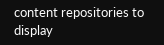content repositories to display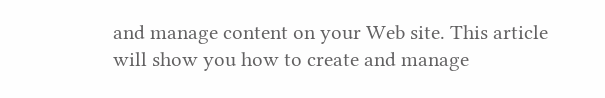and manage content on your Web site. This article will show you how to create and manage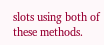slots using both of these methods.